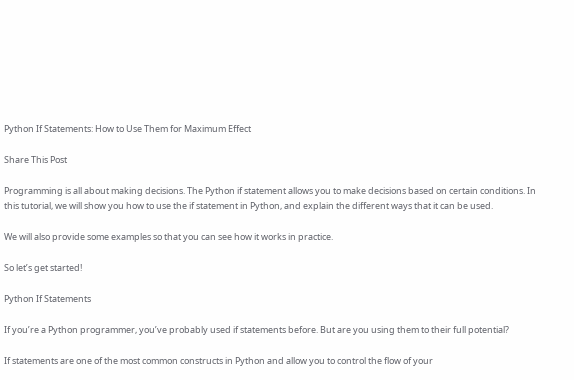Python If Statements: How to Use Them for Maximum Effect

Share This Post

Programming is all about making decisions. The Python if statement allows you to make decisions based on certain conditions. In this tutorial, we will show you how to use the if statement in Python, and explain the different ways that it can be used.

We will also provide some examples so that you can see how it works in practice.

So let’s get started!

Python If Statements

If you’re a Python programmer, you’ve probably used if statements before. But are you using them to their full potential?

If statements are one of the most common constructs in Python and allow you to control the flow of your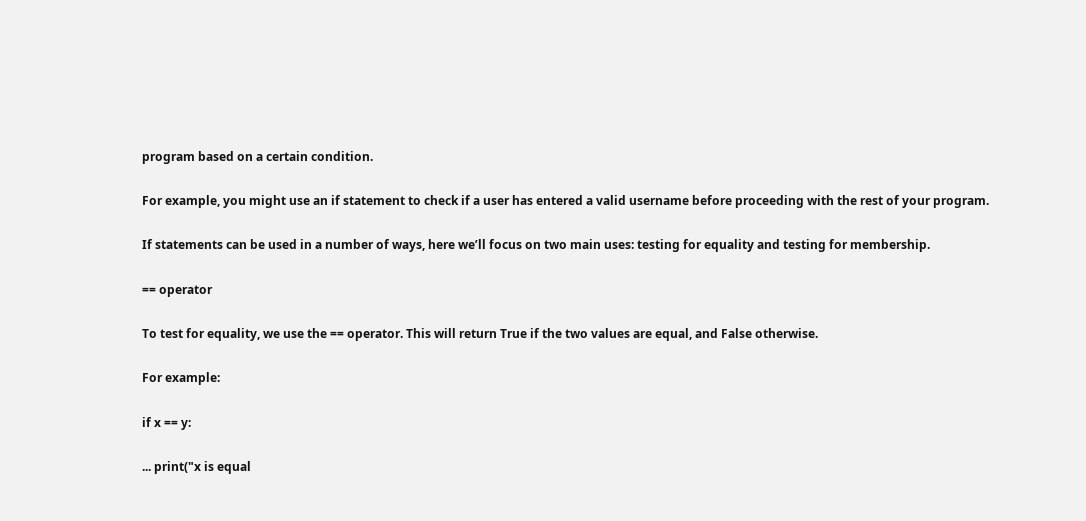program based on a certain condition.

For example, you might use an if statement to check if a user has entered a valid username before proceeding with the rest of your program.

If statements can be used in a number of ways, here we’ll focus on two main uses: testing for equality and testing for membership.

== operator

To test for equality, we use the == operator. This will return True if the two values are equal, and False otherwise.

For example:

if x == y:

... print("x is equal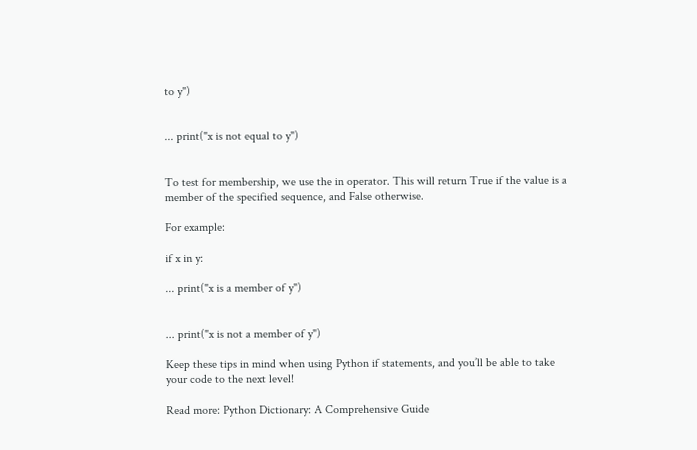to y")


... print("x is not equal to y")


To test for membership, we use the in operator. This will return True if the value is a member of the specified sequence, and False otherwise.

For example:

if x in y:

... print("x is a member of y")


... print("x is not a member of y")

Keep these tips in mind when using Python if statements, and you’ll be able to take your code to the next level!

Read more: Python Dictionary: A Comprehensive Guide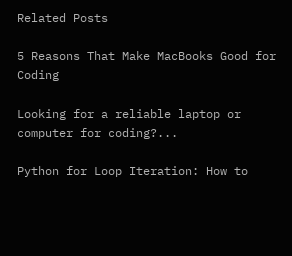Related Posts

5 Reasons That Make MacBooks Good for Coding

Looking for a reliable laptop or computer for coding?...

Python for Loop Iteration: How to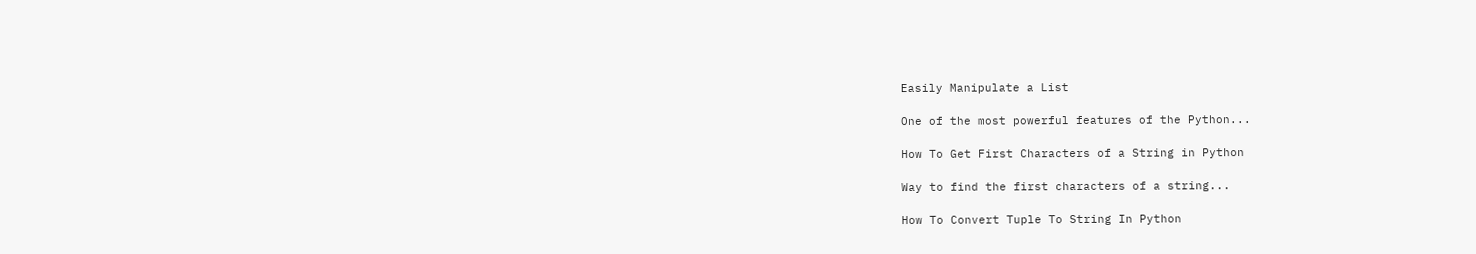Easily Manipulate a List

One of the most powerful features of the Python...

How To Get First Characters of a String in Python

Way to find the first characters of a string...

How To Convert Tuple To String In Python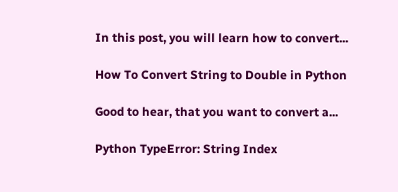In this post, you will learn how to convert...

How To Convert String to Double in Python

Good to hear, that you want to convert a...

Python TypeError: String Index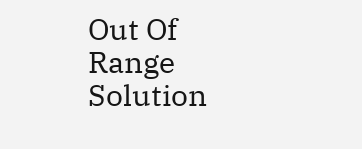Out Of Range Solution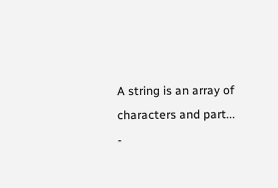A string is an array of characters and part...
-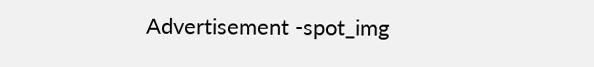Advertisement -spot_img